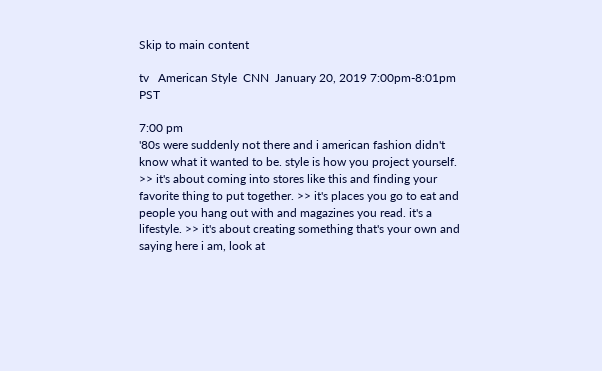Skip to main content

tv   American Style  CNN  January 20, 2019 7:00pm-8:01pm PST

7:00 pm
'80s were suddenly not there and i american fashion didn't know what it wanted to be. style is how you project yourself. >> it's about coming into stores like this and finding your favorite thing to put together. >> it's places you go to eat and people you hang out with and magazines you read. it's a lifestyle. >> it's about creating something that's your own and saying here i am, look at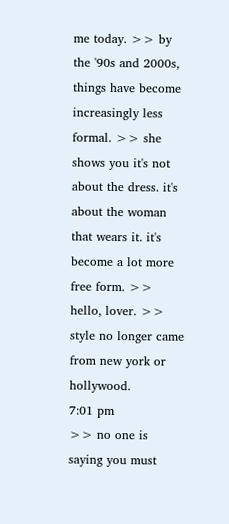me today. >> by the '90s and 2000s, things have become increasingly less formal. >> she shows you it's not about the dress. it's about the woman that wears it. it's become a lot more free form. >> hello, lover. >> style no longer came from new york or hollywood.
7:01 pm
>> no one is saying you must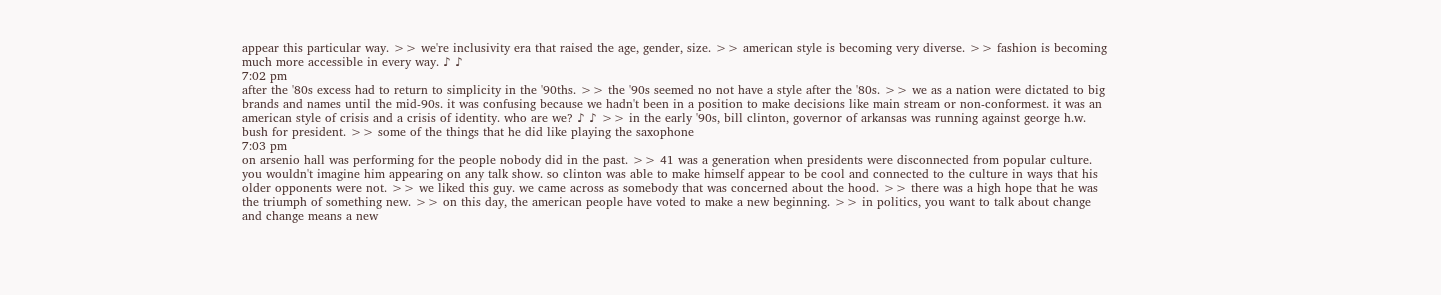appear this particular way. >> we're inclusivity era that raised the age, gender, size. >> american style is becoming very diverse. >> fashion is becoming much more accessible in every way. ♪ ♪
7:02 pm
after the '80s excess had to return to simplicity in the '90ths. >> the '90s seemed no not have a style after the '80s. >> we as a nation were dictated to big brands and names until the mid-90s. it was confusing because we hadn't been in a position to make decisions like main stream or non-conformest. it was an american style of crisis and a crisis of identity. who are we? ♪ ♪ >> in the early '90s, bill clinton, governor of arkansas was running against george h.w. bush for president. >> some of the things that he did like playing the saxophone
7:03 pm
on arsenio hall was performing for the people nobody did in the past. >> 41 was a generation when presidents were disconnected from popular culture. you wouldn't imagine him appearing on any talk show. so clinton was able to make himself appear to be cool and connected to the culture in ways that his older opponents were not. >> we liked this guy. we came across as somebody that was concerned about the hood. >> there was a high hope that he was the triumph of something new. >> on this day, the american people have voted to make a new beginning. >> in politics, you want to talk about change and change means a new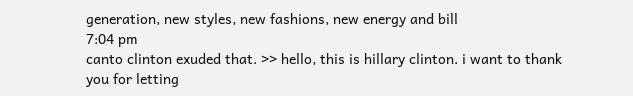generation, new styles, new fashions, new energy and bill
7:04 pm
canto clinton exuded that. >> hello, this is hillary clinton. i want to thank you for letting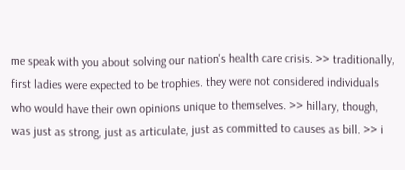me speak with you about solving our nation's health care crisis. >> traditionally, first ladies were expected to be trophies. they were not considered individuals who would have their own opinions unique to themselves. >> hillary, though, was just as strong, just as articulate, just as committed to causes as bill. >> i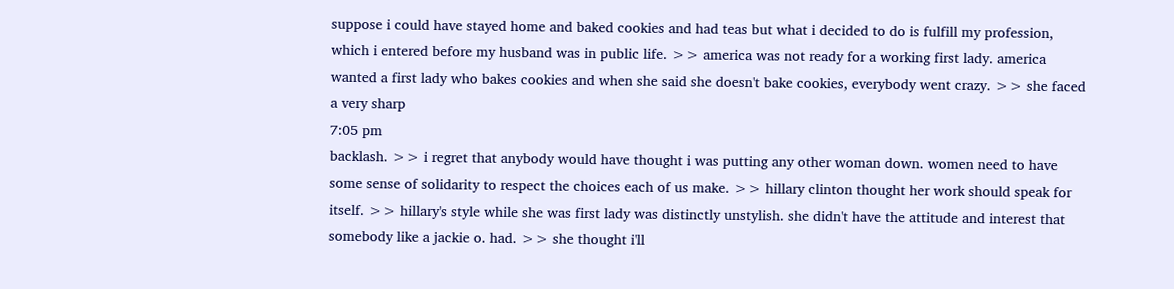suppose i could have stayed home and baked cookies and had teas but what i decided to do is fulfill my profession, which i entered before my husband was in public life. >> america was not ready for a working first lady. america wanted a first lady who bakes cookies and when she said she doesn't bake cookies, everybody went crazy. >> she faced a very sharp
7:05 pm
backlash. >> i regret that anybody would have thought i was putting any other woman down. women need to have some sense of solidarity to respect the choices each of us make. >> hillary clinton thought her work should speak for itself. >> hillary's style while she was first lady was distinctly unstylish. she didn't have the attitude and interest that somebody like a jackie o. had. >> she thought i'll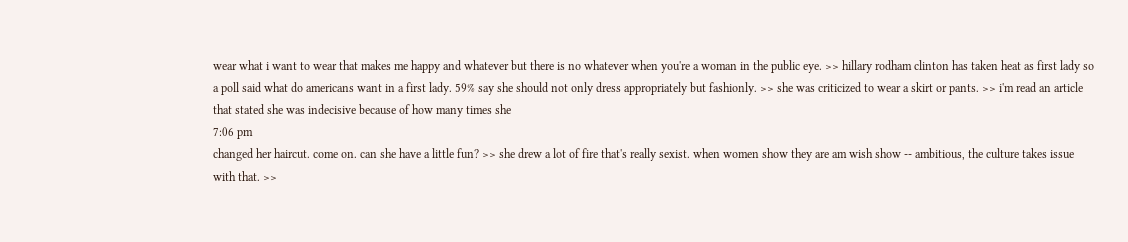wear what i want to wear that makes me happy and whatever but there is no whatever when you're a woman in the public eye. >> hillary rodham clinton has taken heat as first lady so a poll said what do americans want in a first lady. 59% say she should not only dress appropriately but fashionly. >> she was criticized to wear a skirt or pants. >> i'm read an article that stated she was indecisive because of how many times she
7:06 pm
changed her haircut. come on. can she have a little fun? >> she drew a lot of fire that's really sexist. when women show they are am wish show -- ambitious, the culture takes issue with that. >>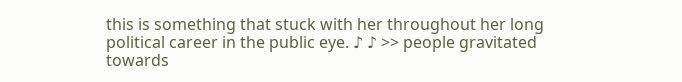this is something that stuck with her throughout her long political career in the public eye. ♪ ♪ >> people gravitated towards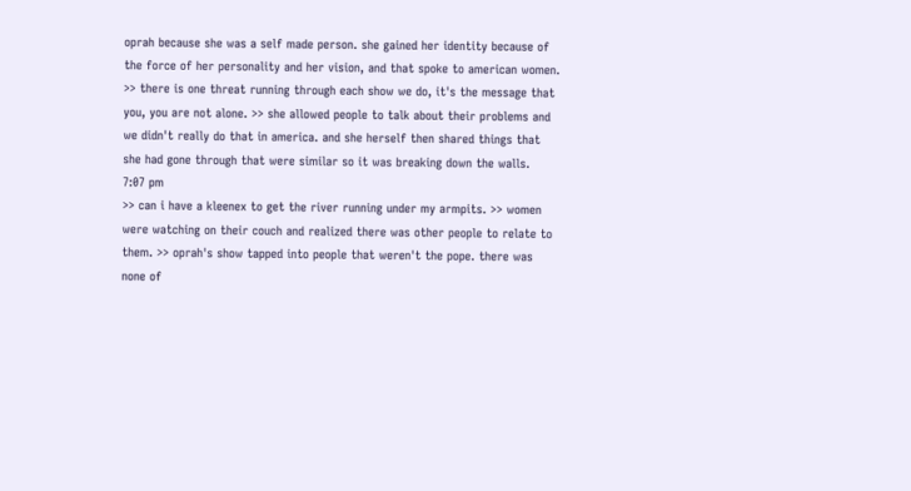oprah because she was a self made person. she gained her identity because of the force of her personality and her vision, and that spoke to american women. >> there is one threat running through each show we do, it's the message that you, you are not alone. >> she allowed people to talk about their problems and we didn't really do that in america. and she herself then shared things that she had gone through that were similar so it was breaking down the walls.
7:07 pm
>> can i have a kleenex to get the river running under my armpits. >> women were watching on their couch and realized there was other people to relate to them. >> oprah's show tapped into people that weren't the pope. there was none of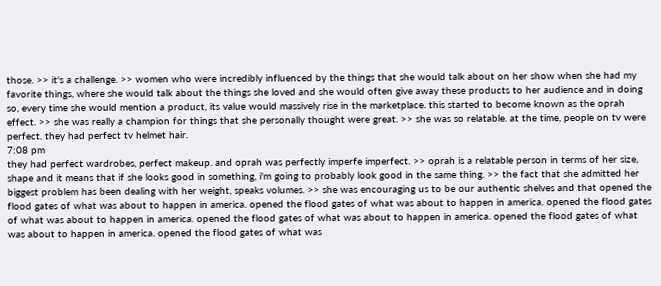those. >> it's a challenge. >> women who were incredibly influenced by the things that she would talk about on her show when she had my favorite things, where she would talk about the things she loved and she would often give away these products to her audience and in doing so, every time she would mention a product, its value would massively rise in the marketplace. this started to become known as the oprah effect. >> she was really a champion for things that she personally thought were great. >> she was so relatable. at the time, people on tv were perfect. they had perfect tv helmet hair.
7:08 pm
they had perfect wardrobes, perfect makeup. and oprah was perfectly imperfe imperfect. >> oprah is a relatable person in terms of her size, shape and it means that if she looks good in something, i'm going to probably look good in the same thing. >> the fact that she admitted her biggest problem has been dealing with her weight, speaks volumes. >> she was encouraging us to be our authentic shelves and that opened the flood gates of what was about to happen in america. opened the flood gates of what was about to happen in america. opened the flood gates of what was about to happen in america. opened the flood gates of what was about to happen in america. opened the flood gates of what was about to happen in america. opened the flood gates of what was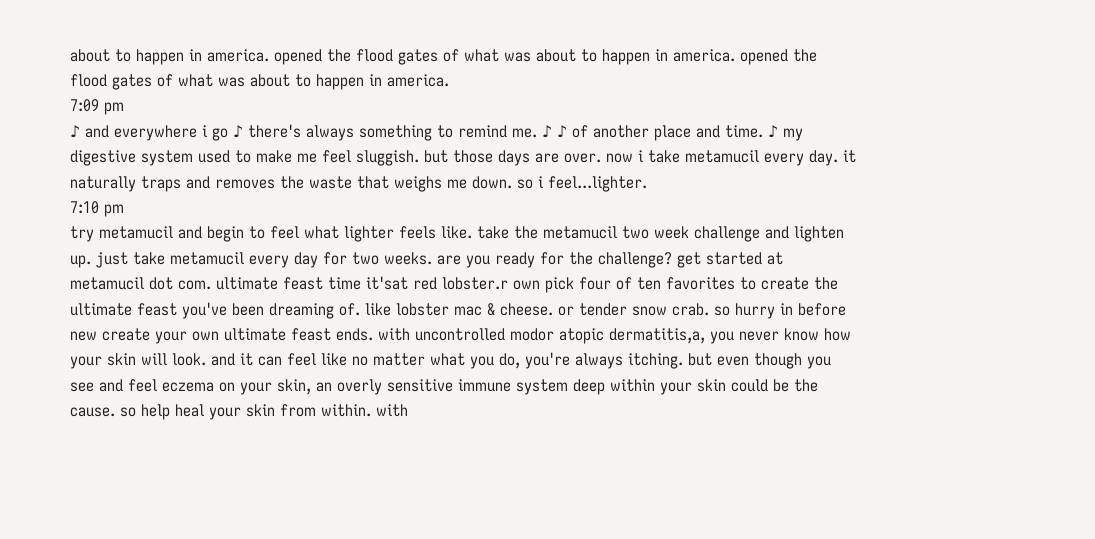about to happen in america. opened the flood gates of what was about to happen in america. opened the flood gates of what was about to happen in america.
7:09 pm
♪ and everywhere i go ♪ there's always something to remind me. ♪ ♪ of another place and time. ♪ my digestive system used to make me feel sluggish. but those days are over. now i take metamucil every day. it naturally traps and removes the waste that weighs me down. so i feel...lighter.
7:10 pm
try metamucil and begin to feel what lighter feels like. take the metamucil two week challenge and lighten up. just take metamucil every day for two weeks. are you ready for the challenge? get started at metamucil dot com. ultimate feast time it'sat red lobster.r own pick four of ten favorites to create the ultimate feast you've been dreaming of. like lobster mac & cheese. or tender snow crab. so hurry in before new create your own ultimate feast ends. with uncontrolled modor atopic dermatitis,a, you never know how your skin will look. and it can feel like no matter what you do, you're always itching. but even though you see and feel eczema on your skin, an overly sensitive immune system deep within your skin could be the cause. so help heal your skin from within. with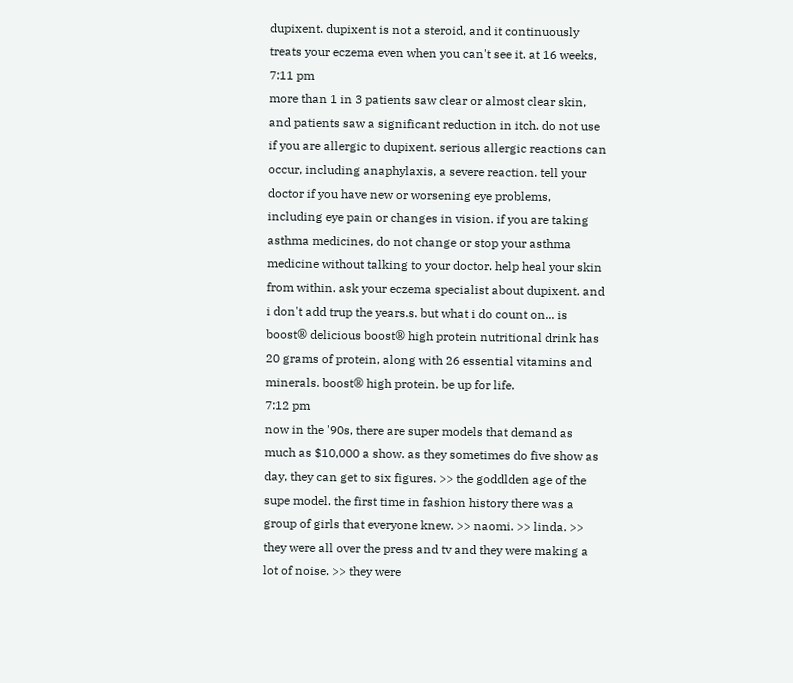dupixent. dupixent is not a steroid, and it continuously treats your eczema even when you can't see it. at 16 weeks,
7:11 pm
more than 1 in 3 patients saw clear or almost clear skin, and patients saw a significant reduction in itch. do not use if you are allergic to dupixent. serious allergic reactions can occur, including anaphylaxis, a severe reaction. tell your doctor if you have new or worsening eye problems, including eye pain or changes in vision. if you are taking asthma medicines, do not change or stop your asthma medicine without talking to your doctor. help heal your skin from within. ask your eczema specialist about dupixent. and i don't add trup the years.s. but what i do count on... is boost® delicious boost® high protein nutritional drink has 20 grams of protein, along with 26 essential vitamins and minerals. boost® high protein. be up for life.
7:12 pm
now in the '90s, there are super models that demand as much as $10,000 a show. as they sometimes do five show as day, they can get to six figures. >> the goddlden age of the supe model. the first time in fashion history there was a group of girls that everyone knew. >> naomi. >> linda. >> they were all over the press and tv and they were making a lot of noise. >> they were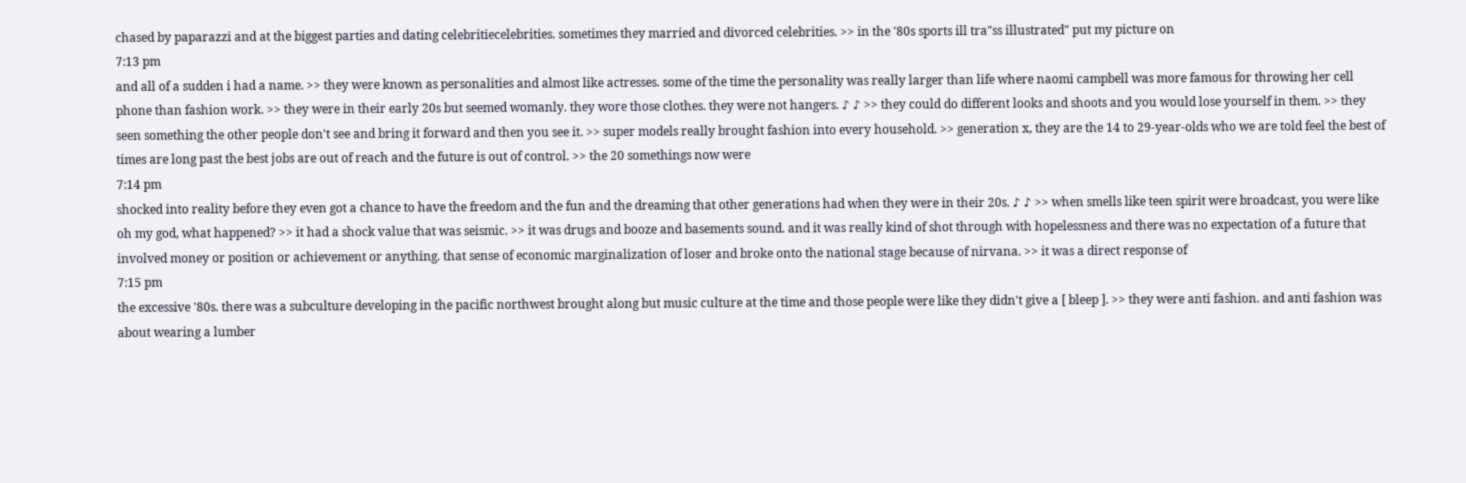chased by paparazzi and at the biggest parties and dating celebritiecelebrities. sometimes they married and divorced celebrities. >> in the '80s sports ill tra"ss illustrated" put my picture on
7:13 pm
and all of a sudden i had a name. >> they were known as personalities and almost like actresses. some of the time the personality was really larger than life where naomi campbell was more famous for throwing her cell phone than fashion work. >> they were in their early 20s but seemed womanly. they wore those clothes. they were not hangers. ♪ ♪ >> they could do different looks and shoots and you would lose yourself in them. >> they seen something the other people don't see and bring it forward and then you see it. >> super models really brought fashion into every household. >> generation x, they are the 14 to 29-year-olds who we are told feel the best of times are long past the best jobs are out of reach and the future is out of control. >> the 20 somethings now were
7:14 pm
shocked into reality before they even got a chance to have the freedom and the fun and the dreaming that other generations had when they were in their 20s. ♪ ♪ >> when smells like teen spirit were broadcast, you were like oh my god, what happened? >> it had a shock value that was seismic. >> it was drugs and booze and basements sound. and it was really kind of shot through with hopelessness and there was no expectation of a future that involved money or position or achievement or anything. that sense of economic marginalization of loser and broke onto the national stage because of nirvana. >> it was a direct response of
7:15 pm
the excessive '80s. there was a subculture developing in the pacific northwest brought along but music culture at the time and those people were like they didn't give a [ bleep ]. >> they were anti fashion. and anti fashion was about wearing a lumber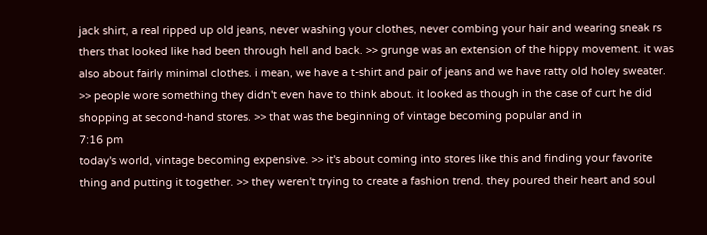jack shirt, a real ripped up old jeans, never washing your clothes, never combing your hair and wearing sneak rs thers that looked like had been through hell and back. >> grunge was an extension of the hippy movement. it was also about fairly minimal clothes. i mean, we have a t-shirt and pair of jeans and we have ratty old holey sweater. >> people wore something they didn't even have to think about. it looked as though in the case of curt he did shopping at second-hand stores. >> that was the beginning of vintage becoming popular and in
7:16 pm
today's world, vintage becoming expensive. >> it's about coming into stores like this and finding your favorite thing and putting it together. >> they weren't trying to create a fashion trend. they poured their heart and soul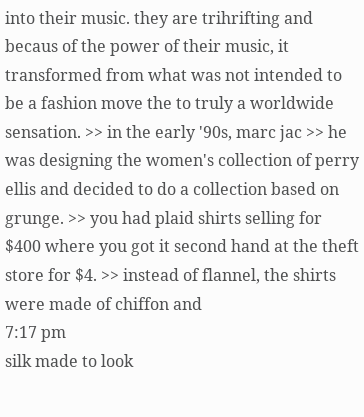into their music. they are trihrifting and becaus of the power of their music, it transformed from what was not intended to be a fashion move the to truly a worldwide sensation. >> in the early '90s, marc jac >> he was designing the women's collection of perry ellis and decided to do a collection based on grunge. >> you had plaid shirts selling for $400 where you got it second hand at the theft store for $4. >> instead of flannel, the shirts were made of chiffon and
7:17 pm
silk made to look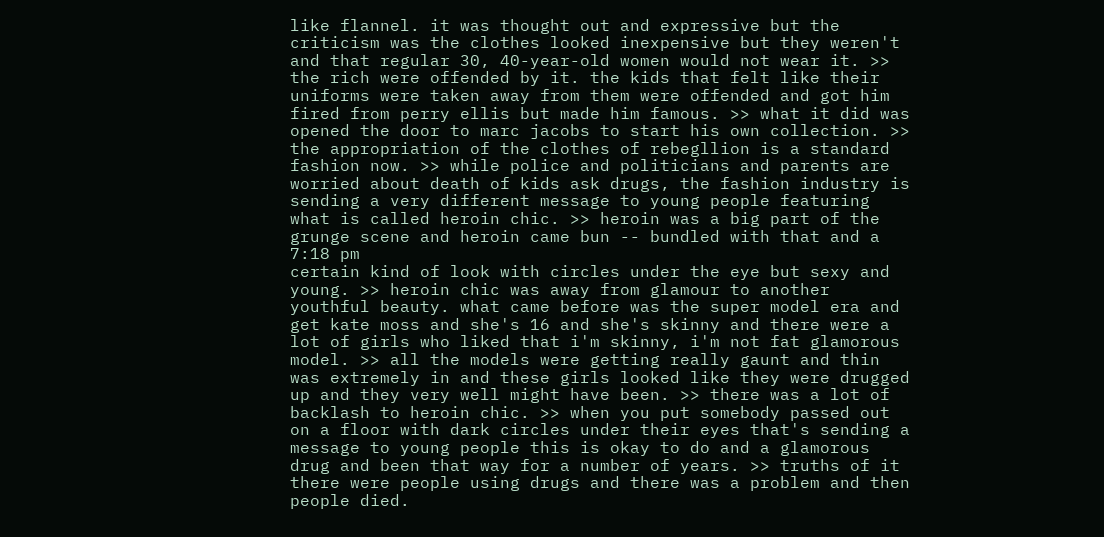like flannel. it was thought out and expressive but the criticism was the clothes looked inexpensive but they weren't and that regular 30, 40-year-old women would not wear it. >> the rich were offended by it. the kids that felt like their uniforms were taken away from them were offended and got him fired from perry ellis but made him famous. >> what it did was opened the door to marc jacobs to start his own collection. >> the appropriation of the clothes of rebegllion is a standard fashion now. >> while police and politicians and parents are worried about death of kids ask drugs, the fashion industry is sending a very different message to young people featuring what is called heroin chic. >> heroin was a big part of the grunge scene and heroin came bun -- bundled with that and a
7:18 pm
certain kind of look with circles under the eye but sexy and young. >> heroin chic was away from glamour to another youthful beauty. what came before was the super model era and get kate moss and she's 16 and she's skinny and there were a lot of girls who liked that i'm skinny, i'm not fat glamorous model. >> all the models were getting really gaunt and thin was extremely in and these girls looked like they were drugged up and they very well might have been. >> there was a lot of backlash to heroin chic. >> when you put somebody passed out on a floor with dark circles under their eyes that's sending a message to young people this is okay to do and a glamorous drug and been that way for a number of years. >> truths of it there were people using drugs and there was a problem and then people died.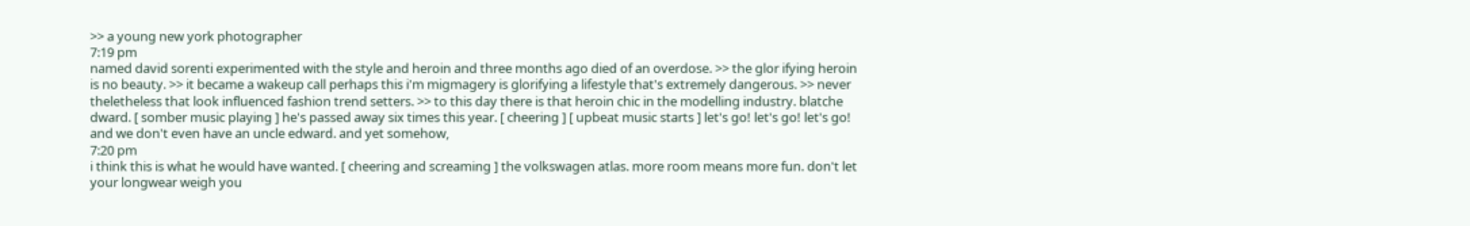>> a young new york photographer
7:19 pm
named david sorenti experimented with the style and heroin and three months ago died of an overdose. >> the glor ifying heroin is no beauty. >> it became a wakeup call perhaps this i'm migmagery is glorifying a lifestyle that's extremely dangerous. >> never theletheless that look influenced fashion trend setters. >> to this day there is that heroin chic in the modelling industry. blatche dward. [ somber music playing ] he's passed away six times this year. [ cheering ] [ upbeat music starts ] let's go! let's go! let's go! and we don't even have an uncle edward. and yet somehow,
7:20 pm
i think this is what he would have wanted. [ cheering and screaming ] the volkswagen atlas. more room means more fun. don't let your longwear weigh you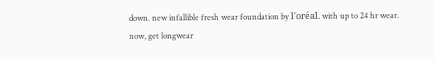down. new infallible fresh wear foundation by l'oréal. with up to 24 hr wear. now, get longwear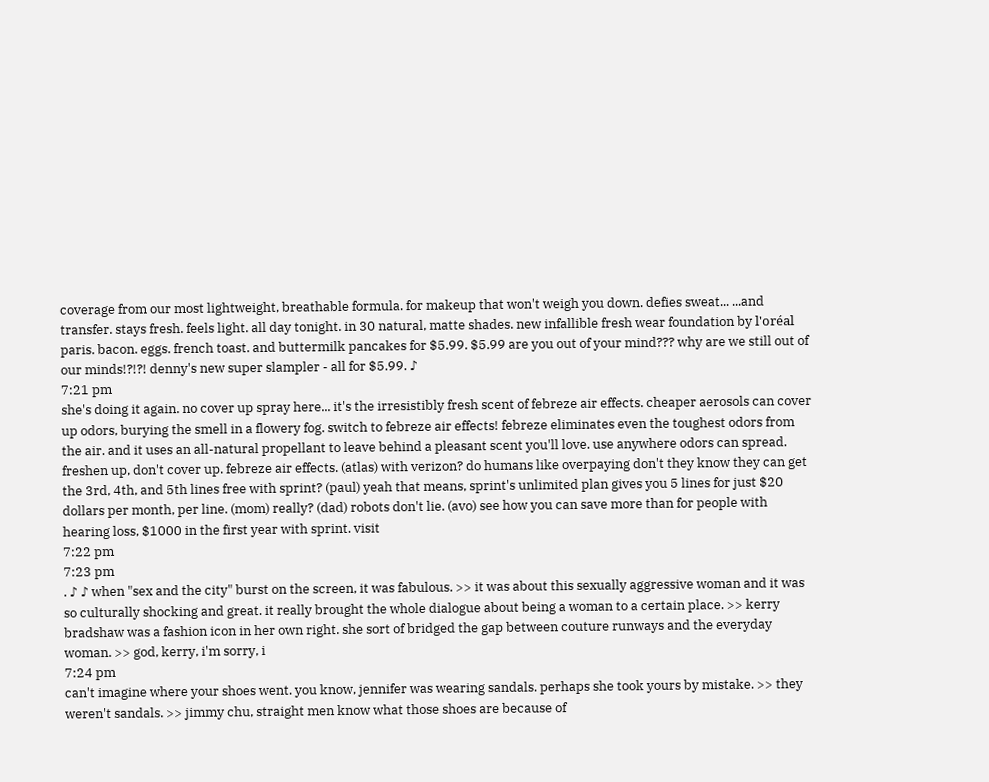coverage from our most lightweight, breathable formula. for makeup that won't weigh you down. defies sweat... ...and transfer. stays fresh. feels light. all day tonight. in 30 natural, matte shades. new infallible fresh wear foundation by l'oréal paris. bacon. eggs. french toast. and buttermilk pancakes for $5.99. $5.99 are you out of your mind??? why are we still out of our minds!?!?! denny's new super slampler - all for $5.99. ♪
7:21 pm
she's doing it again. no cover up spray here... it's the irresistibly fresh scent of febreze air effects. cheaper aerosols can cover up odors, burying the smell in a flowery fog. switch to febreze air effects! febreze eliminates even the toughest odors from the air. and it uses an all-natural propellant to leave behind a pleasant scent you'll love. use anywhere odors can spread. freshen up, don't cover up. febreze air effects. (atlas) with verizon? do humans like overpaying don't they know they can get the 3rd, 4th, and 5th lines free with sprint? (paul) yeah that means, sprint's unlimited plan gives you 5 lines for just $20 dollars per month, per line. (mom) really? (dad) robots don't lie. (avo) see how you can save more than for people with hearing loss, $1000 in the first year with sprint. visit
7:22 pm
7:23 pm
. ♪ ♪ when "sex and the city" burst on the screen, it was fabulous. >> it was about this sexually aggressive woman and it was so culturally shocking and great. it really brought the whole dialogue about being a woman to a certain place. >> kerry bradshaw was a fashion icon in her own right. she sort of bridged the gap between couture runways and the everyday woman. >> god, kerry, i'm sorry, i
7:24 pm
can't imagine where your shoes went. you know, jennifer was wearing sandals. perhaps she took yours by mistake. >> they weren't sandals. >> jimmy chu, straight men know what those shoes are because of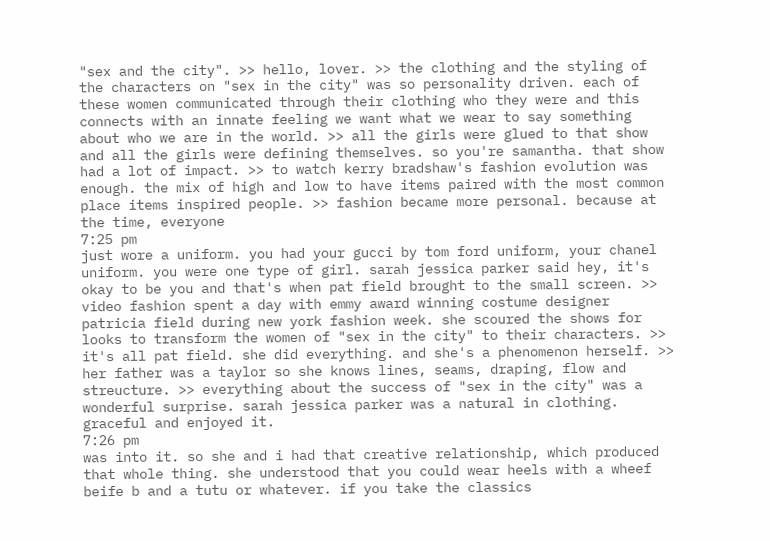"sex and the city". >> hello, lover. >> the clothing and the styling of the characters on "sex in the city" was so personality driven. each of these women communicated through their clothing who they were and this connects with an innate feeling we want what we wear to say something about who we are in the world. >> all the girls were glued to that show and all the girls were defining themselves. so you're samantha. that show had a lot of impact. >> to watch kerry bradshaw's fashion evolution was enough. the mix of high and low to have items paired with the most common place items inspired people. >> fashion became more personal. because at the time, everyone
7:25 pm
just wore a uniform. you had your gucci by tom ford uniform, your chanel uniform. you were one type of girl. sarah jessica parker said hey, it's okay to be you and that's when pat field brought to the small screen. >> video fashion spent a day with emmy award winning costume designer patricia field during new york fashion week. she scoured the shows for looks to transform the women of "sex in the city" to their characters. >> it's all pat field. she did everything. and she's a phenomenon herself. >> her father was a taylor so she knows lines, seams, draping, flow and streucture. >> everything about the success of "sex in the city" was a wonderful surprise. sarah jessica parker was a natural in clothing. graceful and enjoyed it.
7:26 pm
was into it. so she and i had that creative relationship, which produced that whole thing. she understood that you could wear heels with a wheef beife b and a tutu or whatever. if you take the classics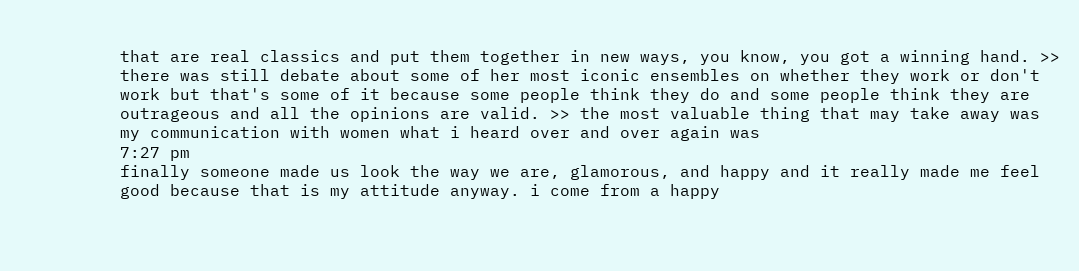that are real classics and put them together in new ways, you know, you got a winning hand. >> there was still debate about some of her most iconic ensembles on whether they work or don't work but that's some of it because some people think they do and some people think they are outrageous and all the opinions are valid. >> the most valuable thing that may take away was my communication with women what i heard over and over again was
7:27 pm
finally someone made us look the way we are, glamorous, and happy and it really made me feel good because that is my attitude anyway. i come from a happy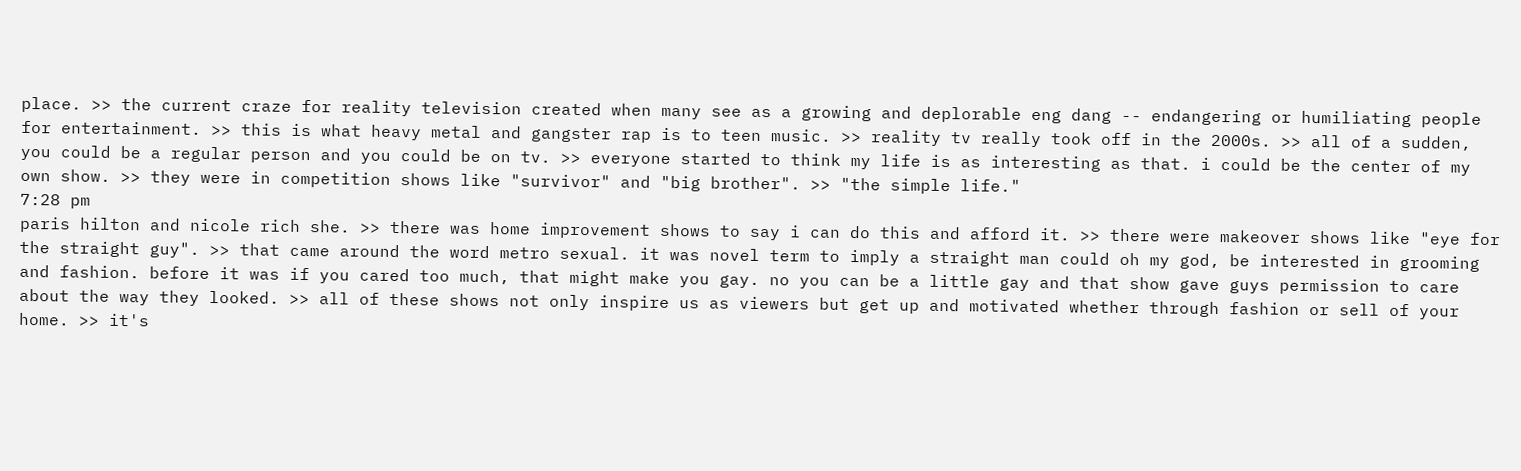place. >> the current craze for reality television created when many see as a growing and deplorable eng dang -- endangering or humiliating people for entertainment. >> this is what heavy metal and gangster rap is to teen music. >> reality tv really took off in the 2000s. >> all of a sudden, you could be a regular person and you could be on tv. >> everyone started to think my life is as interesting as that. i could be the center of my own show. >> they were in competition shows like "survivor" and "big brother". >> "the simple life."
7:28 pm
paris hilton and nicole rich she. >> there was home improvement shows to say i can do this and afford it. >> there were makeover shows like "eye for the straight guy". >> that came around the word metro sexual. it was novel term to imply a straight man could oh my god, be interested in grooming and fashion. before it was if you cared too much, that might make you gay. no you can be a little gay and that show gave guys permission to care about the way they looked. >> all of these shows not only inspire us as viewers but get up and motivated whether through fashion or sell of your home. >> it's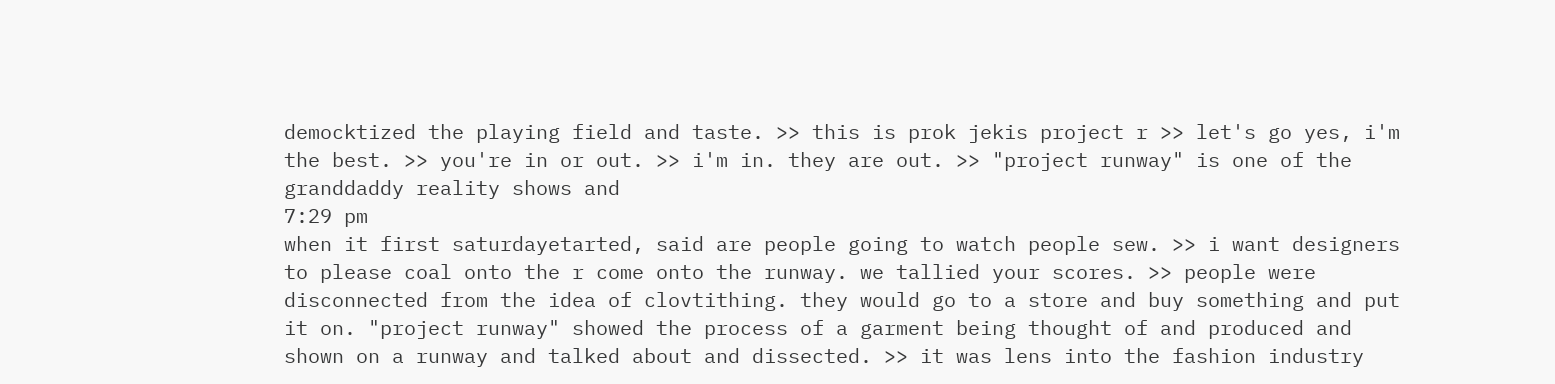democktized the playing field and taste. >> this is prok jekis project r >> let's go yes, i'm the best. >> you're in or out. >> i'm in. they are out. >> "project runway" is one of the granddaddy reality shows and
7:29 pm
when it first saturdayetarted, said are people going to watch people sew. >> i want designers to please coal onto the r come onto the runway. we tallied your scores. >> people were disconnected from the idea of clovtithing. they would go to a store and buy something and put it on. "project runway" showed the process of a garment being thought of and produced and shown on a runway and talked about and dissected. >> it was lens into the fashion industry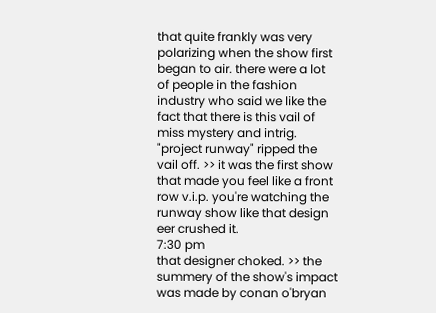that quite frankly was very polarizing when the show first began to air. there were a lot of people in the fashion industry who said we like the fact that there is this vail of miss mystery and intrig. "project runway" ripped the vail off. >> it was the first show that made you feel like a front row v.i.p. you're watching the runway show like that design eer crushed it.
7:30 pm
that designer choked. >> the summery of the show's impact was made by conan o'bryan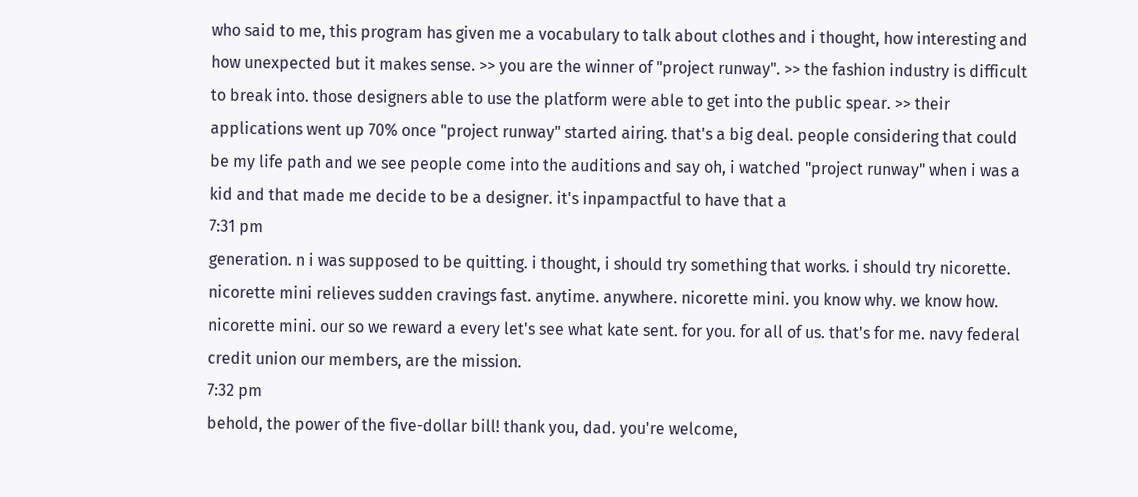who said to me, this program has given me a vocabulary to talk about clothes and i thought, how interesting and how unexpected but it makes sense. >> you are the winner of "project runway". >> the fashion industry is difficult to break into. those designers able to use the platform were able to get into the public spear. >> their applications went up 70% once "project runway" started airing. that's a big deal. people considering that could be my life path and we see people come into the auditions and say oh, i watched "project runway" when i was a kid and that made me decide to be a designer. it's inpampactful to have that a
7:31 pm
generation. n i was supposed to be quitting. i thought, i should try something that works. i should try nicorette. nicorette mini relieves sudden cravings fast. anytime. anywhere. nicorette mini. you know why. we know how. nicorette mini. our so we reward a every let's see what kate sent. for you. for all of us. that's for me. navy federal credit union our members, are the mission.
7:32 pm
behold, the power of the five-dollar bill! thank you, dad. you're welcome,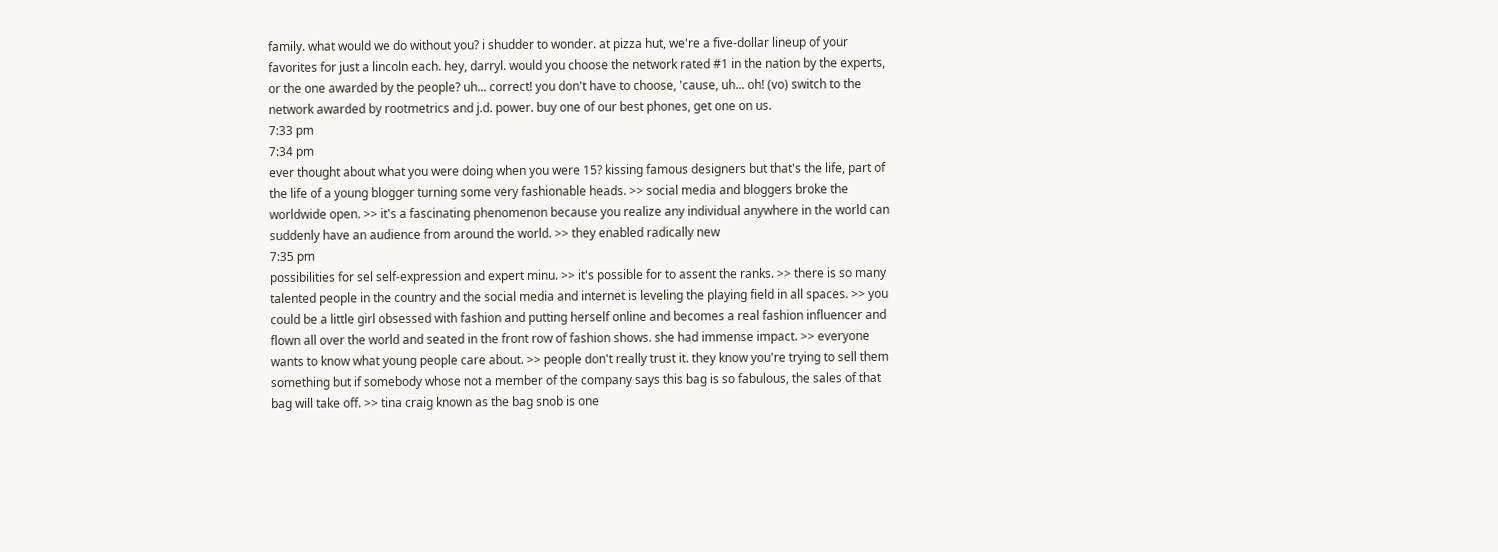family. what would we do without you? i shudder to wonder. at pizza hut, we're a five-dollar lineup of your favorites for just a lincoln each. hey, darryl. would you choose the network rated #1 in the nation by the experts, or the one awarded by the people? uh... correct! you don't have to choose, 'cause, uh... oh! (vo) switch to the network awarded by rootmetrics and j.d. power. buy one of our best phones, get one on us.
7:33 pm
7:34 pm
ever thought about what you were doing when you were 15? kissing famous designers but that's the life, part of the life of a young blogger turning some very fashionable heads. >> social media and bloggers broke the worldwide open. >> it's a fascinating phenomenon because you realize any individual anywhere in the world can suddenly have an audience from around the world. >> they enabled radically new
7:35 pm
possibilities for sel self-expression and expert minu. >> it's possible for to assent the ranks. >> there is so many talented people in the country and the social media and internet is leveling the playing field in all spaces. >> you could be a little girl obsessed with fashion and putting herself online and becomes a real fashion influencer and flown all over the world and seated in the front row of fashion shows. she had immense impact. >> everyone wants to know what young people care about. >> people don't really trust it. they know you're trying to sell them something but if somebody whose not a member of the company says this bag is so fabulous, the sales of that bag will take off. >> tina craig known as the bag snob is one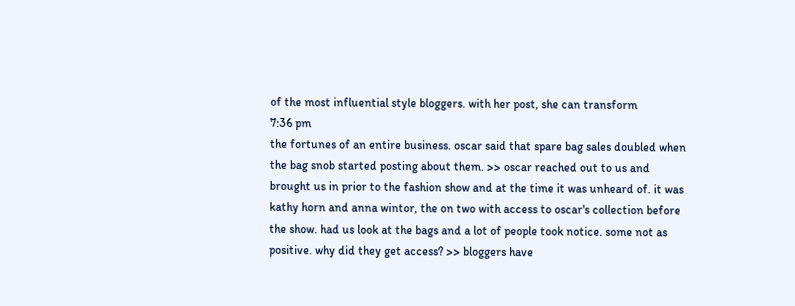of the most influential style bloggers. with her post, she can transform
7:36 pm
the fortunes of an entire business. oscar said that spare bag sales doubled when the bag snob started posting about them. >> oscar reached out to us and brought us in prior to the fashion show and at the time it was unheard of. it was kathy horn and anna wintor, the on two with access to oscar's collection before the show. had us look at the bags and a lot of people took notice. some not as positive. why did they get access? >> bloggers have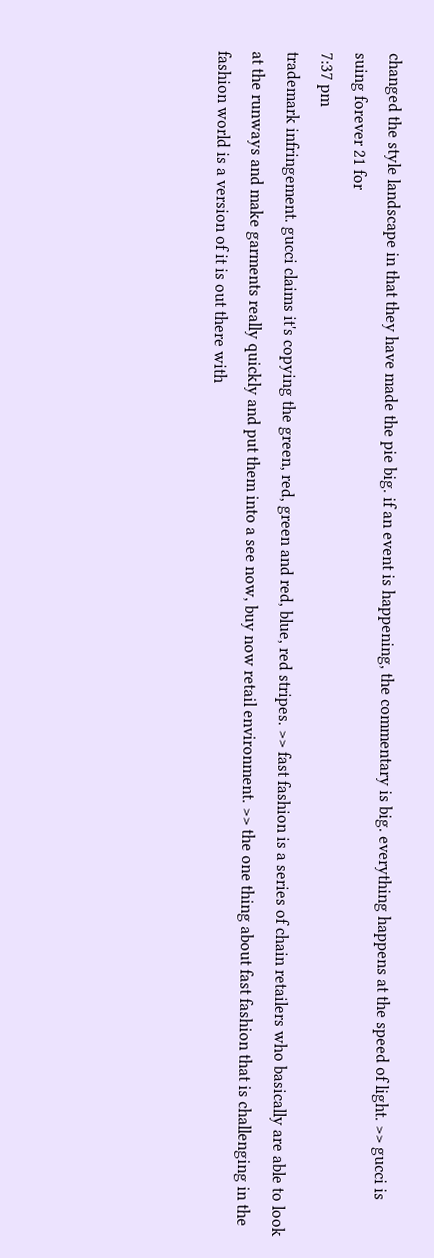changed the style landscape in that they have made the pie big. if an event is happening, the commentary is big. everything happens at the speed of light. >> gucci is suing forever 21 for
7:37 pm
trademark infringement. gucci claims it's copying the green, red, green and red, blue, red stripes. >> fast fashion is a series of chain retailers who basically are able to look at the runways and make garments really quickly and put them into a see now, buy now retail environment. >> the one thing about fast fashion that is challenging in the fashion world is a version of it is out there with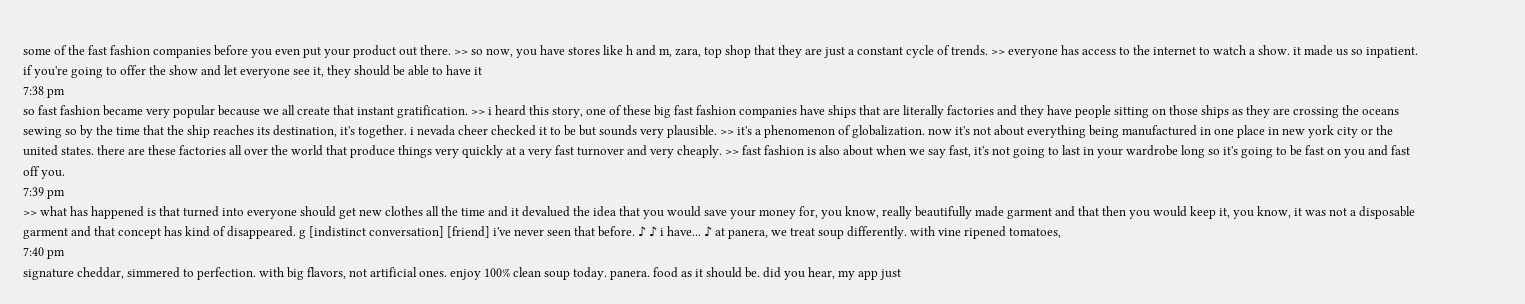some of the fast fashion companies before you even put your product out there. >> so now, you have stores like h and m, zara, top shop that they are just a constant cycle of trends. >> everyone has access to the internet to watch a show. it made us so inpatient. if you're going to offer the show and let everyone see it, they should be able to have it
7:38 pm
so fast fashion became very popular because we all create that instant gratification. >> i heard this story, one of these big fast fashion companies have ships that are literally factories and they have people sitting on those ships as they are crossing the oceans sewing so by the time that the ship reaches its destination, it's together. i nevada cheer checked it to be but sounds very plausible. >> it's a phenomenon of globalization. now it's not about everything being manufactured in one place in new york city or the united states. there are these factories all over the world that produce things very quickly at a very fast turnover and very cheaply. >> fast fashion is also about when we say fast, it's not going to last in your wardrobe long so it's going to be fast on you and fast off you.
7:39 pm
>> what has happened is that turned into everyone should get new clothes all the time and it devalued the idea that you would save your money for, you know, really beautifully made garment and that then you would keep it, you know, it was not a disposable garment and that concept has kind of disappeared. g [indistinct conversation] [friend] i've never seen that before. ♪ ♪ i have... ♪ at panera, we treat soup differently. with vine ripened tomatoes,
7:40 pm
signature cheddar, simmered to perfection. with big flavors, not artificial ones. enjoy 100% clean soup today. panera. food as it should be. did you hear, my app just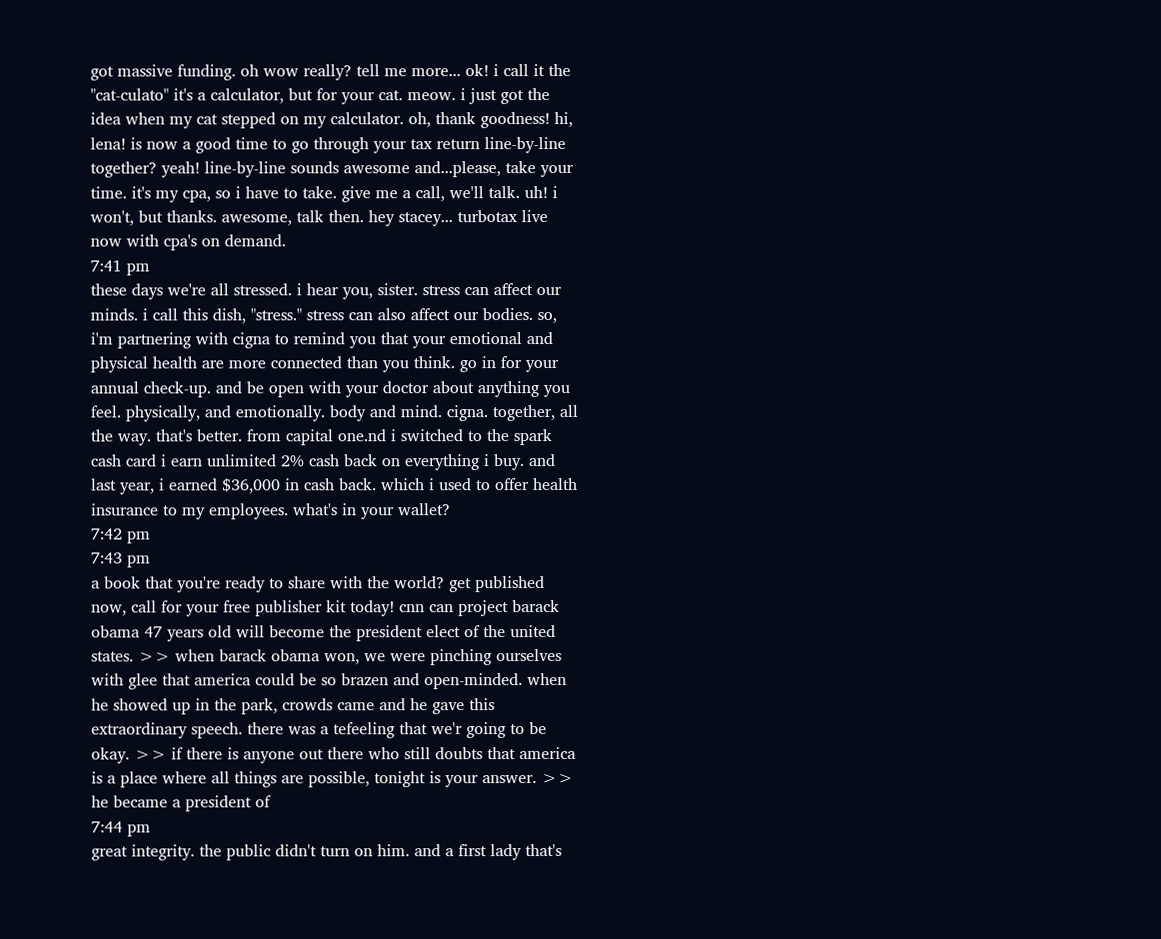got massive funding. oh wow really? tell me more... ok! i call it the "cat-culato" it's a calculator, but for your cat. meow. i just got the idea when my cat stepped on my calculator. oh, thank goodness! hi, lena! is now a good time to go through your tax return line-by-line together? yeah! line-by-line sounds awesome and...please, take your time. it's my cpa, so i have to take. give me a call, we'll talk. uh! i won't, but thanks. awesome, talk then. hey stacey... turbotax live now with cpa's on demand.
7:41 pm
these days we're all stressed. i hear you, sister. stress can affect our minds. i call this dish, "stress." stress can also affect our bodies. so, i'm partnering with cigna to remind you that your emotional and physical health are more connected than you think. go in for your annual check-up. and be open with your doctor about anything you feel. physically, and emotionally. body and mind. cigna. together, all the way. that's better. from capital one.nd i switched to the spark cash card i earn unlimited 2% cash back on everything i buy. and last year, i earned $36,000 in cash back. which i used to offer health insurance to my employees. what's in your wallet?
7:42 pm
7:43 pm
a book that you're ready to share with the world? get published now, call for your free publisher kit today! cnn can project barack obama 47 years old will become the president elect of the united states. >> when barack obama won, we were pinching ourselves with glee that america could be so brazen and open-minded. when he showed up in the park, crowds came and he gave this extraordinary speech. there was a tefeeling that we'r going to be okay. >> if there is anyone out there who still doubts that america is a place where all things are possible, tonight is your answer. >> he became a president of
7:44 pm
great integrity. the public didn't turn on him. and a first lady that's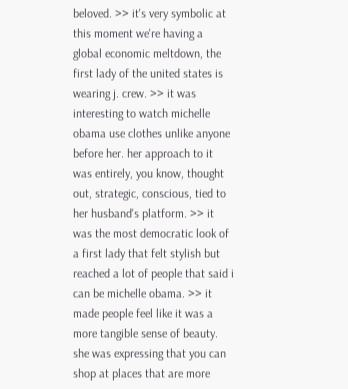beloved. >> it's very symbolic at this moment we're having a global economic meltdown, the first lady of the united states is wearing j. crew. >> it was interesting to watch michelle obama use clothes unlike anyone before her. her approach to it was entirely, you know, thought out, strategic, conscious, tied to her husband's platform. >> it was the most democratic look of a first lady that felt stylish but reached a lot of people that said i can be michelle obama. >> it made people feel like it was a more tangible sense of beauty. she was expressing that you can shop at places that are more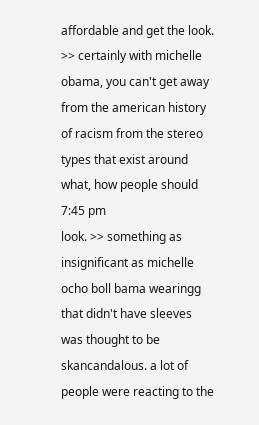affordable and get the look. >> certainly with michelle obama, you can't get away from the american history of racism from the stereo types that exist around what, how people should
7:45 pm
look. >> something as insignificant as michelle ocho boll bama wearingg that didn't have sleeves was thought to be skancandalous. a lot of people were reacting to the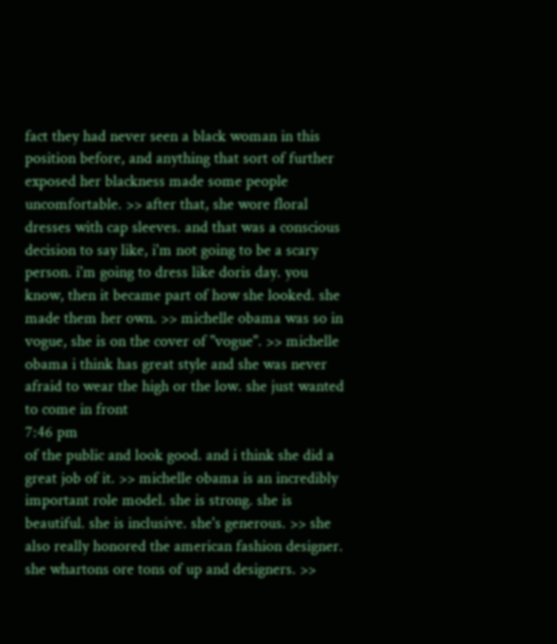fact they had never seen a black woman in this position before, and anything that sort of further exposed her blackness made some people uncomfortable. >> after that, she wore floral dresses with cap sleeves. and that was a conscious decision to say like, i'm not going to be a scary person. i'm going to dress like doris day. you know, then it became part of how she looked. she made them her own. >> michelle obama was so in vogue, she is on the cover of "vogue". >> michelle obama i think has great style and she was never afraid to wear the high or the low. she just wanted to come in front
7:46 pm
of the public and look good. and i think she did a great job of it. >> michelle obama is an incredibly important role model. she is strong. she is beautiful. she is inclusive. she's generous. >> she also really honored the american fashion designer. she whartons ore tons of up and designers. >>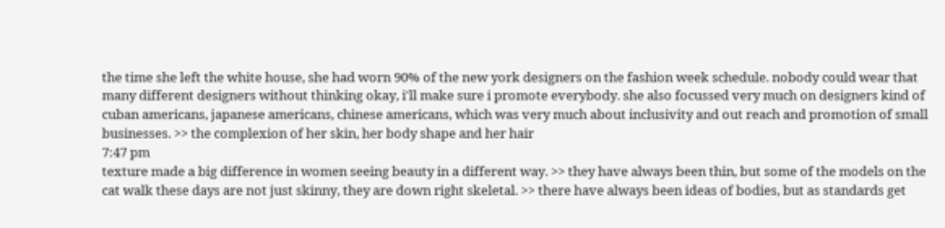the time she left the white house, she had worn 90% of the new york designers on the fashion week schedule. nobody could wear that many different designers without thinking okay, i'll make sure i promote everybody. she also focussed very much on designers kind of cuban americans, japanese americans, chinese americans, which was very much about inclusivity and out reach and promotion of small businesses. >> the complexion of her skin, her body shape and her hair
7:47 pm
texture made a big difference in women seeing beauty in a different way. >> they have always been thin, but some of the models on the cat walk these days are not just skinny, they are down right skeletal. >> there have always been ideas of bodies, but as standards get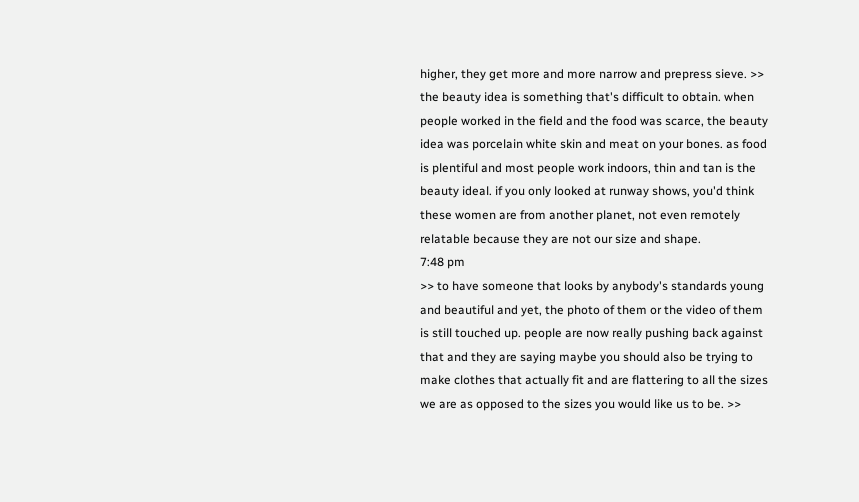higher, they get more and more narrow and prepress sieve. >> the beauty idea is something that's difficult to obtain. when people worked in the field and the food was scarce, the beauty idea was porcelain white skin and meat on your bones. as food is plentiful and most people work indoors, thin and tan is the beauty ideal. if you only looked at runway shows, you'd think these women are from another planet, not even remotely relatable because they are not our size and shape.
7:48 pm
>> to have someone that looks by anybody's standards young and beautiful and yet, the photo of them or the video of them is still touched up. people are now really pushing back against that and they are saying maybe you should also be trying to make clothes that actually fit and are flattering to all the sizes we are as opposed to the sizes you would like us to be. >>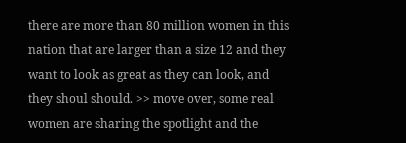there are more than 80 million women in this nation that are larger than a size 12 and they want to look as great as they can look, and they shoul should. >> move over, some real women are sharing the spotlight and the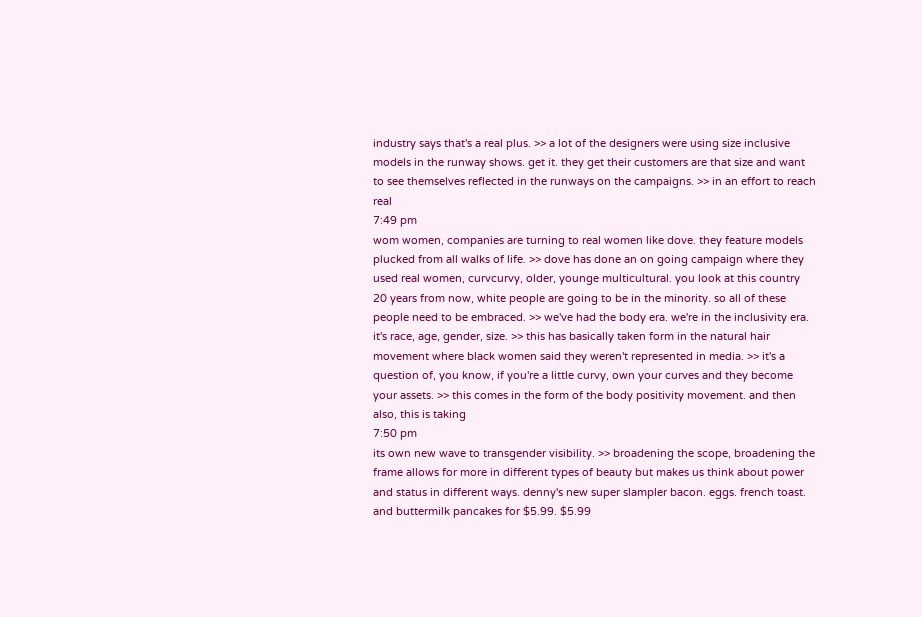industry says that's a real plus. >> a lot of the designers were using size inclusive models in the runway shows. get it. they get their customers are that size and want to see themselves reflected in the runways on the campaigns. >> in an effort to reach real
7:49 pm
wom women, companies are turning to real women like dove. they feature models plucked from all walks of life. >> dove has done an on going campaign where they used real women, curvcurvy, older, younge multicultural. you look at this country 20 years from now, white people are going to be in the minority. so all of these people need to be embraced. >> we've had the body era. we're in the inclusivity era. it's race, age, gender, size. >> this has basically taken form in the natural hair movement where black women said they weren't represented in media. >> it's a question of, you know, if you're a little curvy, own your curves and they become your assets. >> this comes in the form of the body positivity movement. and then also, this is taking
7:50 pm
its own new wave to transgender visibility. >> broadening the scope, broadening the frame allows for more in different types of beauty but makes us think about power and status in different ways. denny's new super slampler bacon. eggs. french toast. and buttermilk pancakes for $5.99. $5.99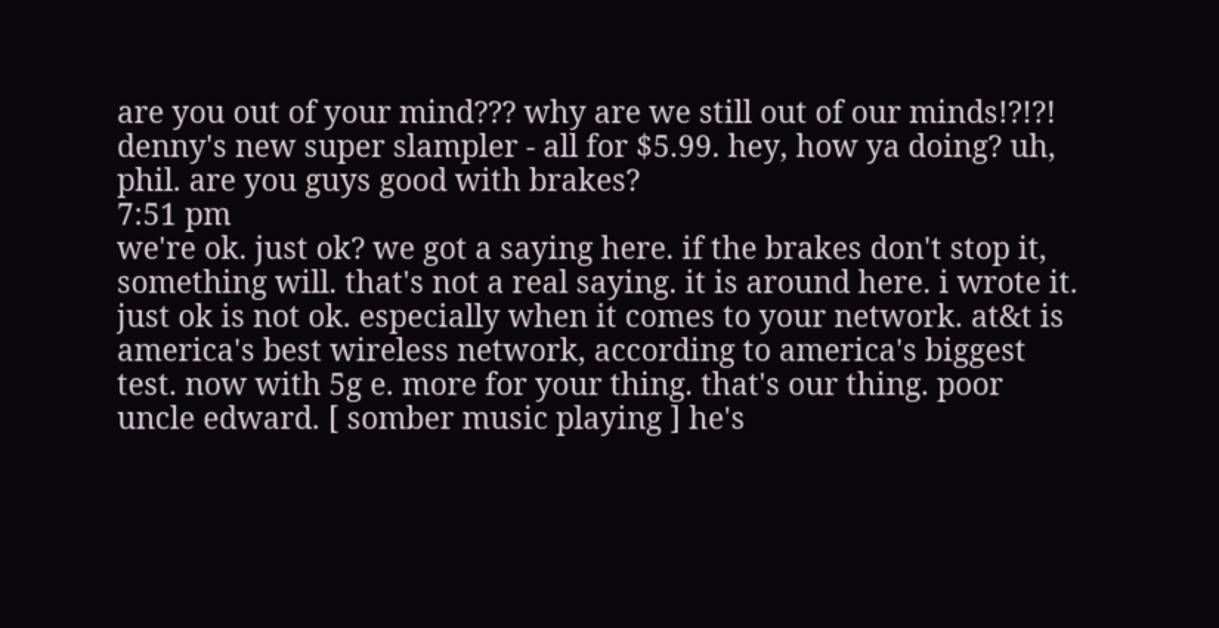are you out of your mind??? why are we still out of our minds!?!?! denny's new super slampler - all for $5.99. hey, how ya doing? uh, phil. are you guys good with brakes?
7:51 pm
we're ok. just ok? we got a saying here. if the brakes don't stop it, something will. that's not a real saying. it is around here. i wrote it. just ok is not ok. especially when it comes to your network. at&t is america's best wireless network, according to america's biggest test. now with 5g e. more for your thing. that's our thing. poor uncle edward. [ somber music playing ] he's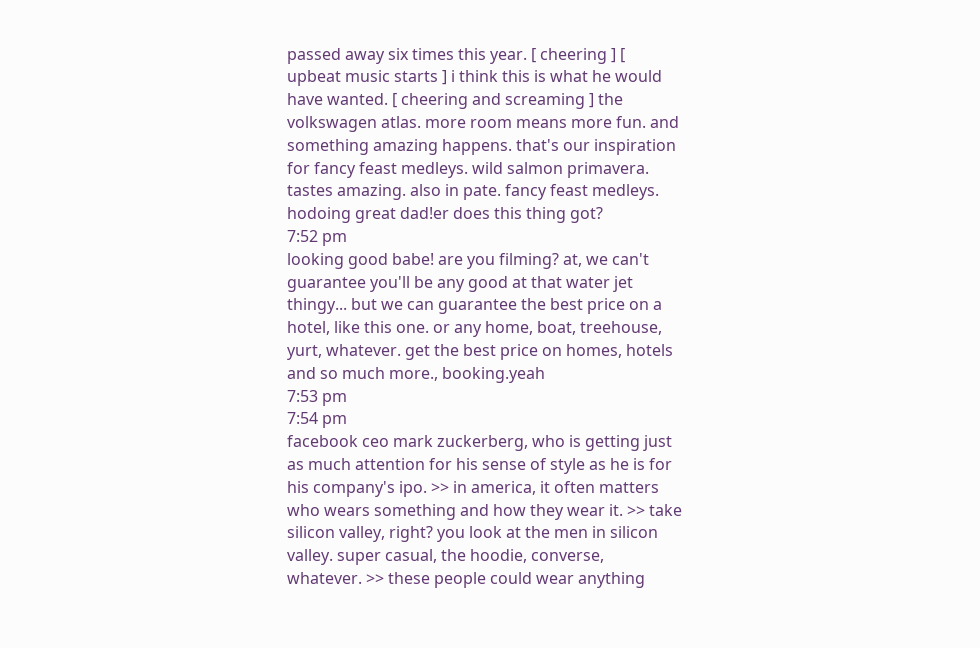passed away six times this year. [ cheering ] [ upbeat music starts ] i think this is what he would have wanted. [ cheering and screaming ] the volkswagen atlas. more room means more fun. and something amazing happens. that's our inspiration for fancy feast medleys. wild salmon primavera. tastes amazing. also in pate. fancy feast medleys. hodoing great dad!er does this thing got?
7:52 pm
looking good babe! are you filming? at, we can't guarantee you'll be any good at that water jet thingy... but we can guarantee the best price on a hotel, like this one. or any home, boat, treehouse, yurt, whatever. get the best price on homes, hotels and so much more., booking.yeah
7:53 pm
7:54 pm
facebook ceo mark zuckerberg, who is getting just as much attention for his sense of style as he is for his company's ipo. >> in america, it often matters who wears something and how they wear it. >> take silicon valley, right? you look at the men in silicon valley. super casual, the hoodie, converse, whatever. >> these people could wear anything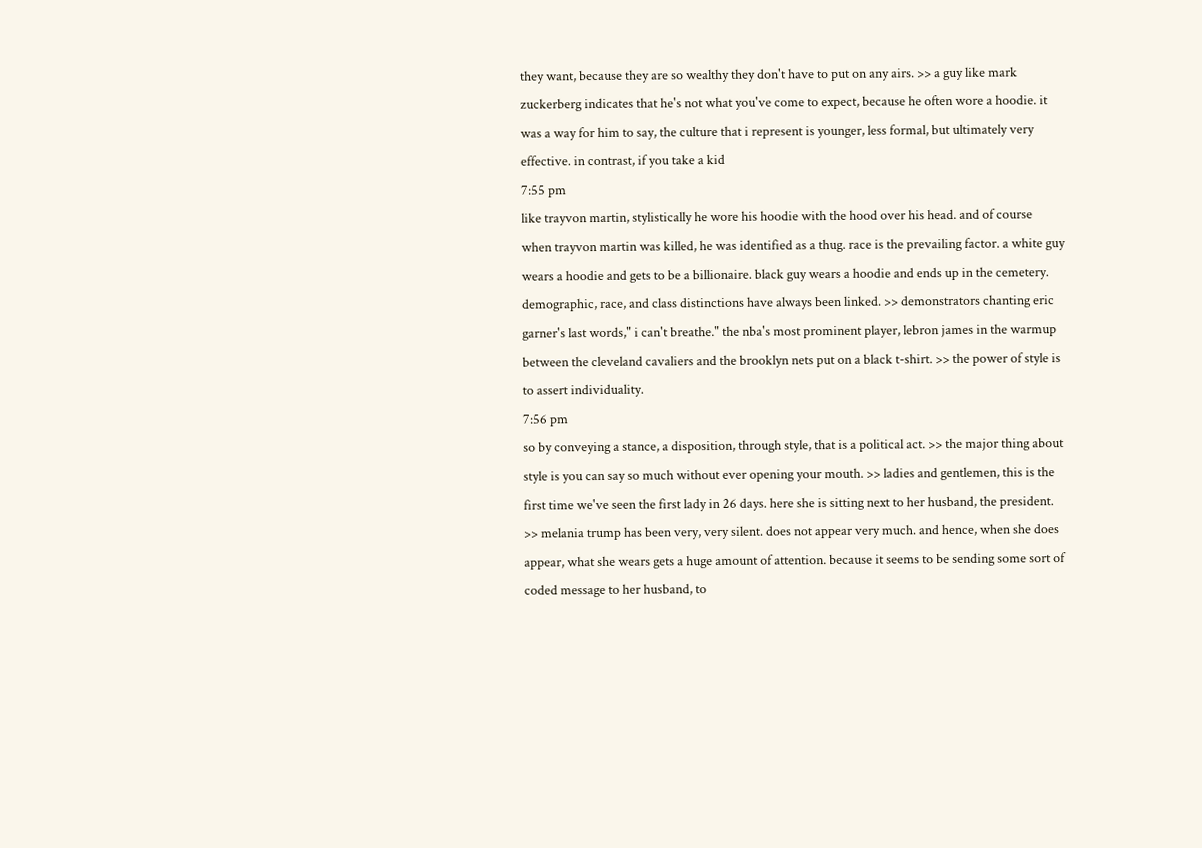they want, because they are so wealthy they don't have to put on any airs. >> a guy like mark zuckerberg indicates that he's not what you've come to expect, because he often wore a hoodie. it was a way for him to say, the culture that i represent is younger, less formal, but ultimately very effective. in contrast, if you take a kid
7:55 pm
like trayvon martin, stylistically he wore his hoodie with the hood over his head. and of course when trayvon martin was killed, he was identified as a thug. race is the prevailing factor. a white guy wears a hoodie and gets to be a billionaire. black guy wears a hoodie and ends up in the cemetery. demographic, race, and class distinctions have always been linked. >> demonstrators chanting eric garner's last words," i can't breathe." the nba's most prominent player, lebron james in the warmup between the cleveland cavaliers and the brooklyn nets put on a black t-shirt. >> the power of style is to assert individuality.
7:56 pm
so by conveying a stance, a disposition, through style, that is a political act. >> the major thing about style is you can say so much without ever opening your mouth. >> ladies and gentlemen, this is the first time we've seen the first lady in 26 days. here she is sitting next to her husband, the president. >> melania trump has been very, very silent. does not appear very much. and hence, when she does appear, what she wears gets a huge amount of attention. because it seems to be sending some sort of coded message to her husband, to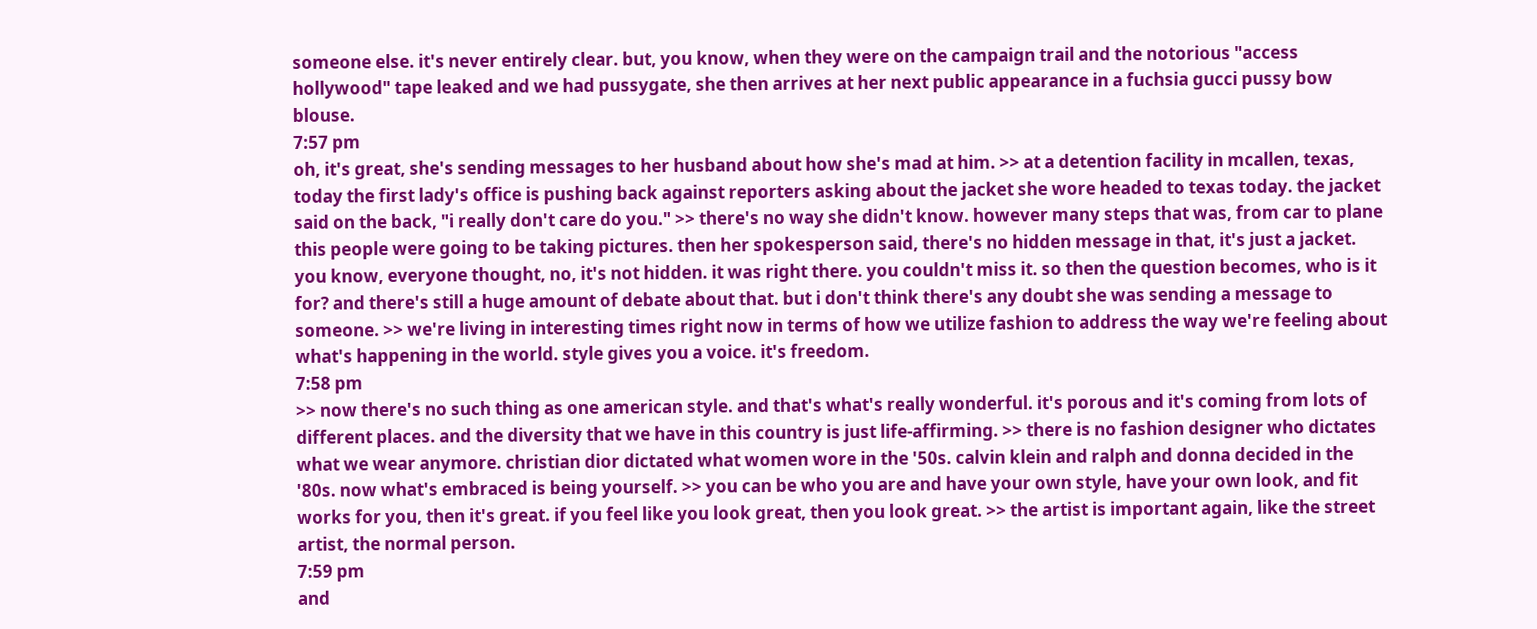someone else. it's never entirely clear. but, you know, when they were on the campaign trail and the notorious "access hollywood" tape leaked and we had pussygate, she then arrives at her next public appearance in a fuchsia gucci pussy bow blouse.
7:57 pm
oh, it's great, she's sending messages to her husband about how she's mad at him. >> at a detention facility in mcallen, texas, today the first lady's office is pushing back against reporters asking about the jacket she wore headed to texas today. the jacket said on the back, "i really don't care do you." >> there's no way she didn't know. however many steps that was, from car to plane this people were going to be taking pictures. then her spokesperson said, there's no hidden message in that, it's just a jacket. you know, everyone thought, no, it's not hidden. it was right there. you couldn't miss it. so then the question becomes, who is it for? and there's still a huge amount of debate about that. but i don't think there's any doubt she was sending a message to someone. >> we're living in interesting times right now in terms of how we utilize fashion to address the way we're feeling about what's happening in the world. style gives you a voice. it's freedom.
7:58 pm
>> now there's no such thing as one american style. and that's what's really wonderful. it's porous and it's coming from lots of different places. and the diversity that we have in this country is just life-affirming. >> there is no fashion designer who dictates what we wear anymore. christian dior dictated what women wore in the '50s. calvin klein and ralph and donna decided in the '80s. now what's embraced is being yourself. >> you can be who you are and have your own style, have your own look, and fit works for you, then it's great. if you feel like you look great, then you look great. >> the artist is important again, like the street artist, the normal person.
7:59 pm
and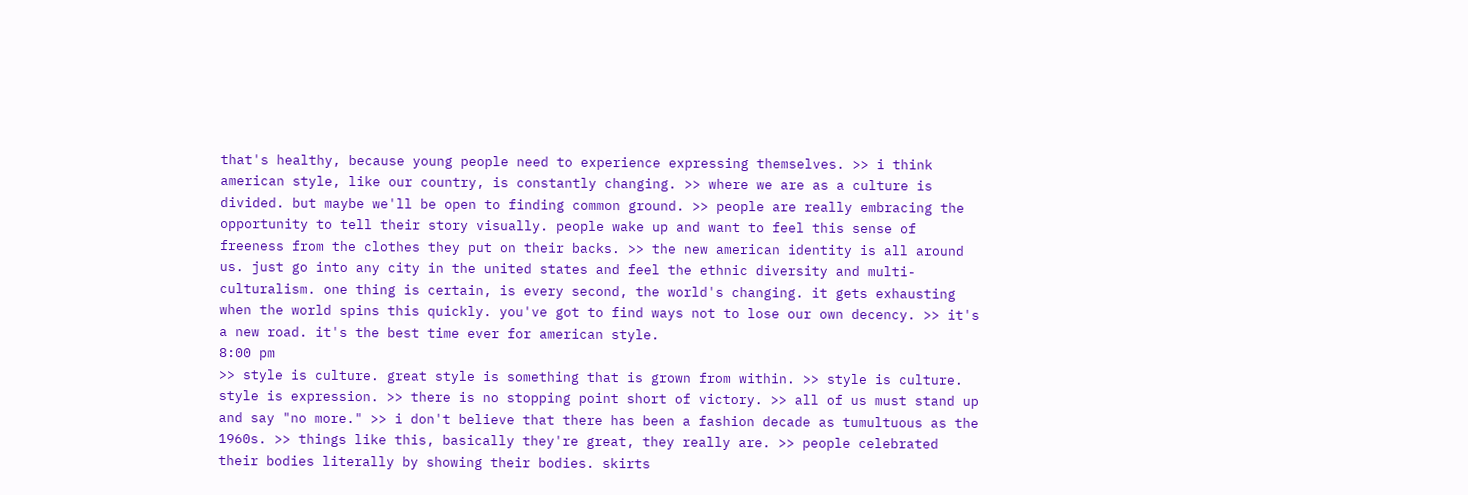that's healthy, because young people need to experience expressing themselves. >> i think american style, like our country, is constantly changing. >> where we are as a culture is divided. but maybe we'll be open to finding common ground. >> people are really embracing the opportunity to tell their story visually. people wake up and want to feel this sense of freeness from the clothes they put on their backs. >> the new american identity is all around us. just go into any city in the united states and feel the ethnic diversity and multi-culturalism. one thing is certain, is every second, the world's changing. it gets exhausting when the world spins this quickly. you've got to find ways not to lose our own decency. >> it's a new road. it's the best time ever for american style.
8:00 pm
>> style is culture. great style is something that is grown from within. >> style is culture. style is expression. >> there is no stopping point short of victory. >> all of us must stand up and say "no more." >> i don't believe that there has been a fashion decade as tumultuous as the 1960s. >> things like this, basically they're great, they really are. >> people celebrated their bodies literally by showing their bodies. skirts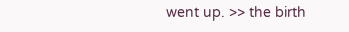went up. >> the birth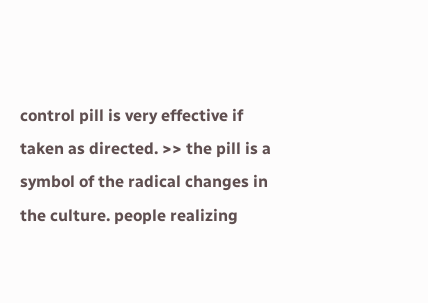control pill is very effective if taken as directed. >> the pill is a symbol of the radical changes in the culture. people realizing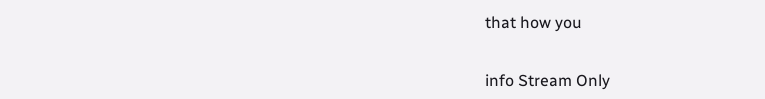that how you


info Stream Only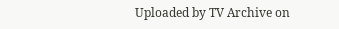Uploaded by TV Archive on